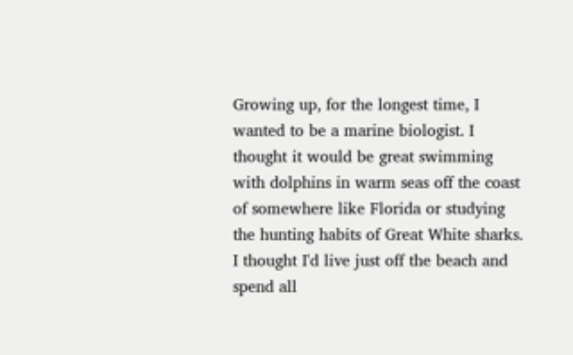Growing up, for the longest time, I wanted to be a marine biologist. I thought it would be great swimming with dolphins in warm seas off the coast of somewhere like Florida or studying the hunting habits of Great White sharks. I thought I'd live just off the beach and spend all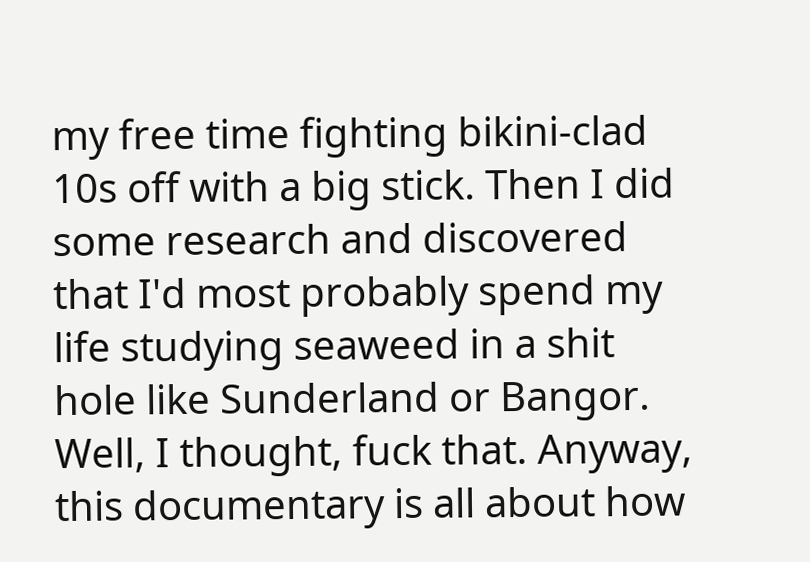my free time fighting bikini-clad 10s off with a big stick. Then I did some research and discovered that I'd most probably spend my life studying seaweed in a shit hole like Sunderland or Bangor. Well, I thought, fuck that. Anyway, this documentary is all about how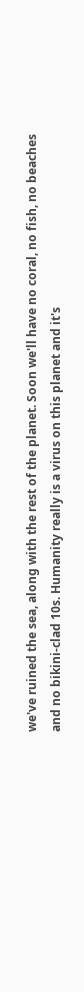we've ruined the sea, along with the rest of the planet. Soon we'll have no coral, no fish, no beaches and no bikini-clad 10s. Humanity really is a virus on this planet and it's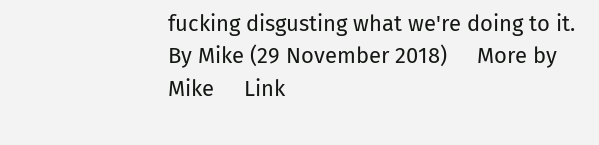fucking disgusting what we're doing to it.
By Mike (29 November 2018)     More by Mike     Link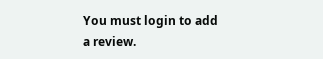You must login to add a review.